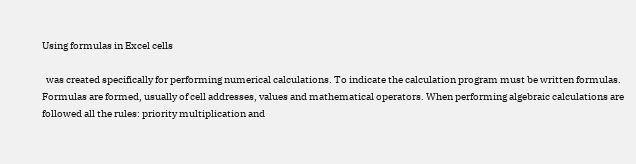Using formulas in Excel cells

  was created specifically for performing numerical calculations. To indicate the calculation program must be written formulas. Formulas are formed, usually of cell addresses, values and mathematical operators. When performing algebraic calculations are followed all the rules: priority multiplication and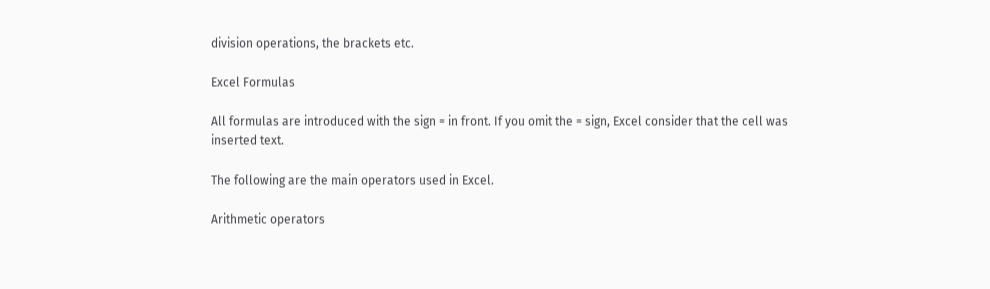division operations, the brackets etc.

Excel Formulas

All formulas are introduced with the sign = in front. If you omit the = sign, Excel consider that the cell was inserted text.

The following are the main operators used in Excel.

Arithmetic operators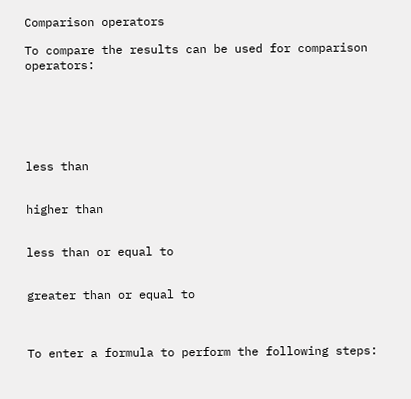Comparison operators

To compare the results can be used for comparison operators:






less than


higher than


less than or equal to


greater than or equal to



To enter a formula to perform the following steps: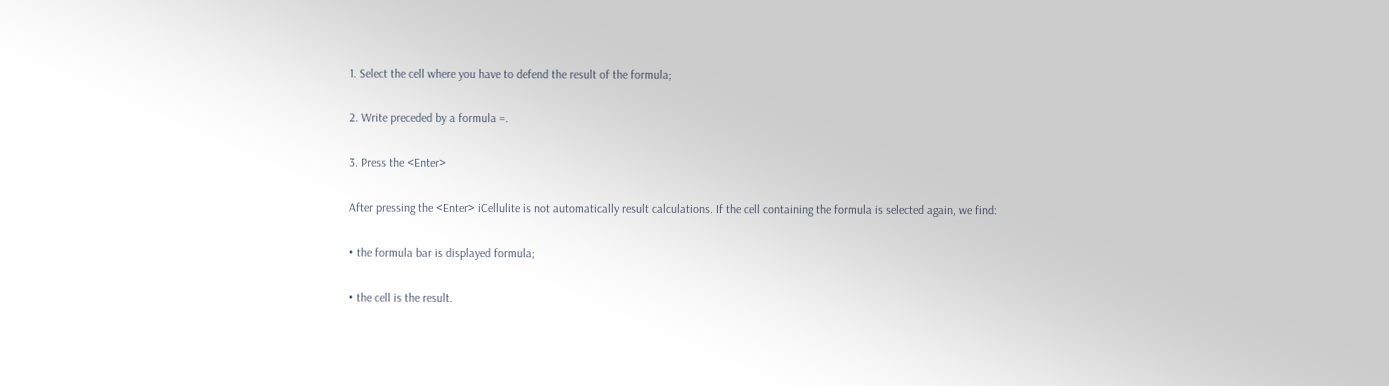1. Select the cell where you have to defend the result of the formula;

2. Write preceded by a formula =.

3. Press the <Enter>

After pressing the <Enter> iCellulite is not automatically result calculations. If the cell containing the formula is selected again, we find:

• the formula bar is displayed formula;

• the cell is the result.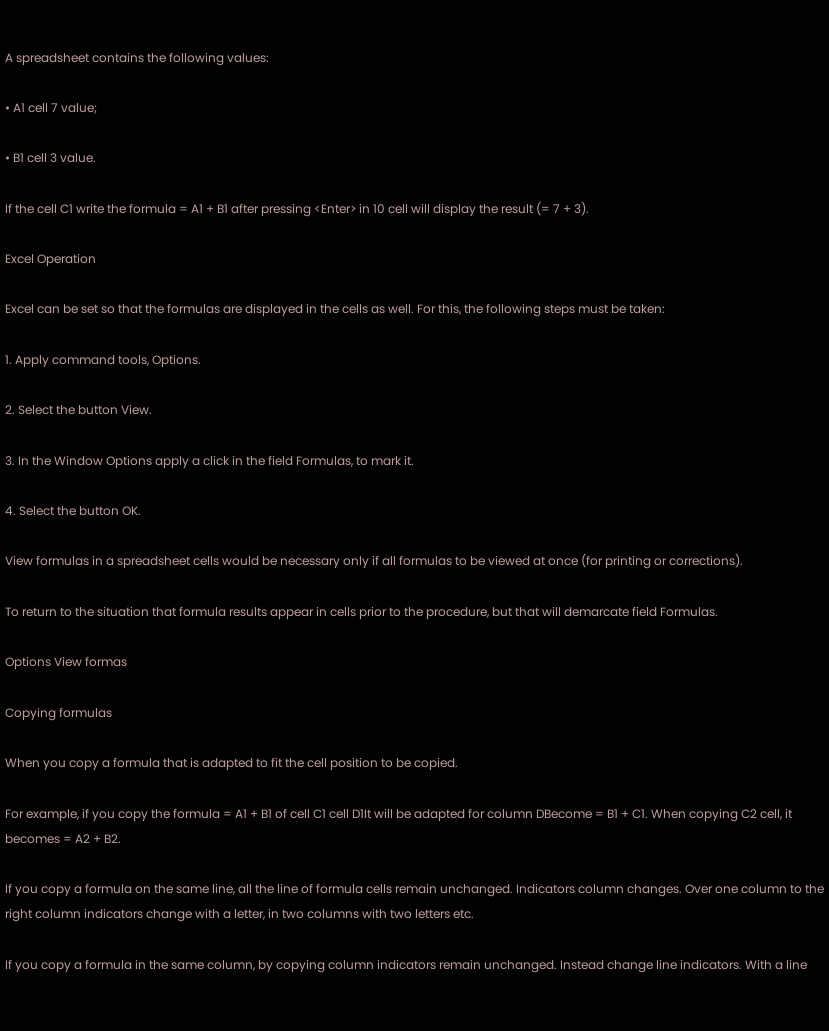A spreadsheet contains the following values:

• A1 cell 7 value;

• B1 cell 3 value.

If the cell C1 write the formula = A1 + B1 after pressing <Enter> in 10 cell will display the result (= 7 + 3).

Excel Operation

Excel can be set so that the formulas are displayed in the cells as well. For this, the following steps must be taken:

1. Apply command tools, Options.

2. Select the button View.

3. In the Window Options apply a click in the field Formulas, to mark it.

4. Select the button OK.

View formulas in a spreadsheet cells would be necessary only if all formulas to be viewed at once (for printing or corrections).

To return to the situation that formula results appear in cells prior to the procedure, but that will demarcate field Formulas.

Options View formas

Copying formulas

When you copy a formula that is adapted to fit the cell position to be copied.

For example, if you copy the formula = A1 + B1 of cell C1 cell D1It will be adapted for column DBecome = B1 + C1. When copying C2 cell, it becomes = A2 + B2.

If you copy a formula on the same line, all the line of formula cells remain unchanged. Indicators column changes. Over one column to the right column indicators change with a letter, in two columns with two letters etc.

If you copy a formula in the same column, by copying column indicators remain unchanged. Instead change line indicators. With a line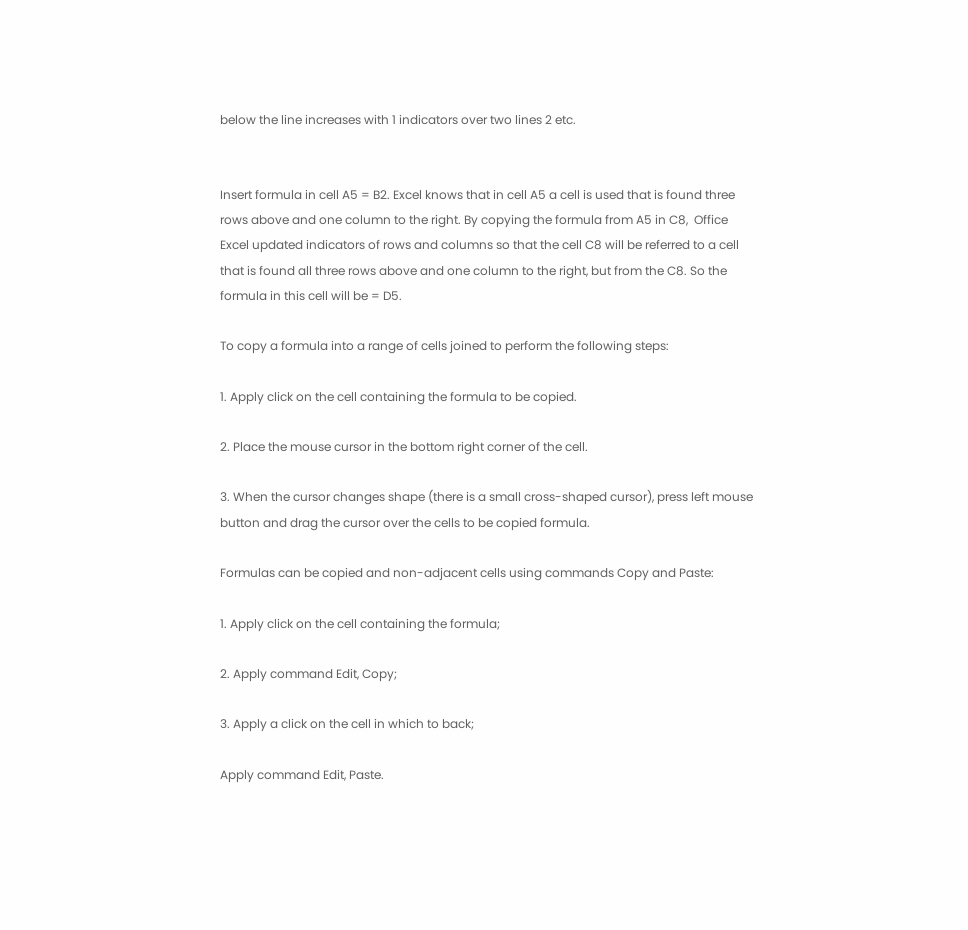below the line increases with 1 indicators over two lines 2 etc.


Insert formula in cell A5 = B2. Excel knows that in cell A5 a cell is used that is found three rows above and one column to the right. By copying the formula from A5 in C8,  Office Excel updated indicators of rows and columns so that the cell C8 will be referred to a cell that is found all three rows above and one column to the right, but from the C8. So the formula in this cell will be = D5.

To copy a formula into a range of cells joined to perform the following steps:

1. Apply click on the cell containing the formula to be copied.

2. Place the mouse cursor in the bottom right corner of the cell.

3. When the cursor changes shape (there is a small cross-shaped cursor), press left mouse button and drag the cursor over the cells to be copied formula.

Formulas can be copied and non-adjacent cells using commands Copy and Paste:

1. Apply click on the cell containing the formula;

2. Apply command Edit, Copy;

3. Apply a click on the cell in which to back;

Apply command Edit, Paste.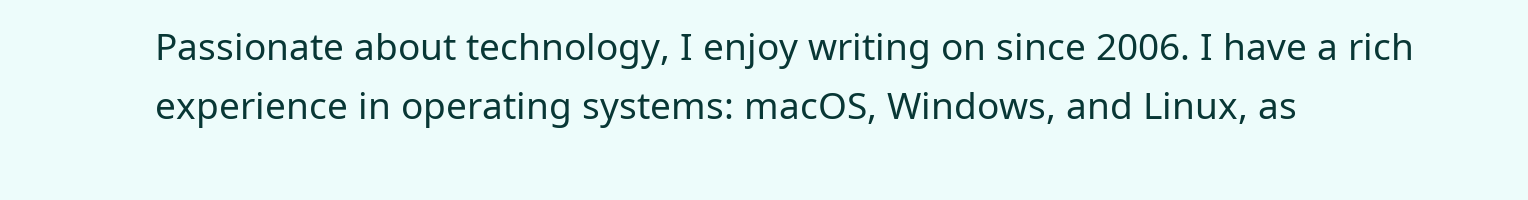Passionate about technology, I enjoy writing on since 2006. I have a rich experience in operating systems: macOS, Windows, and Linux, as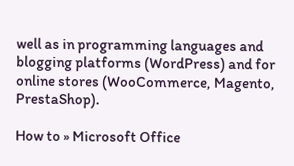well as in programming languages and blogging platforms (WordPress) and for online stores (WooCommerce, Magento, PrestaShop).

How to » Microsoft Office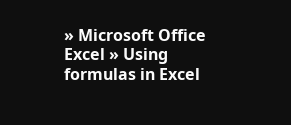» Microsoft Office Excel » Using formulas in Excel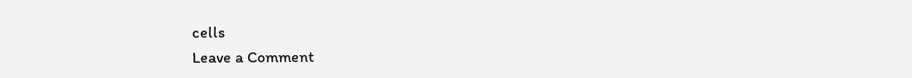cells
Leave a Comment